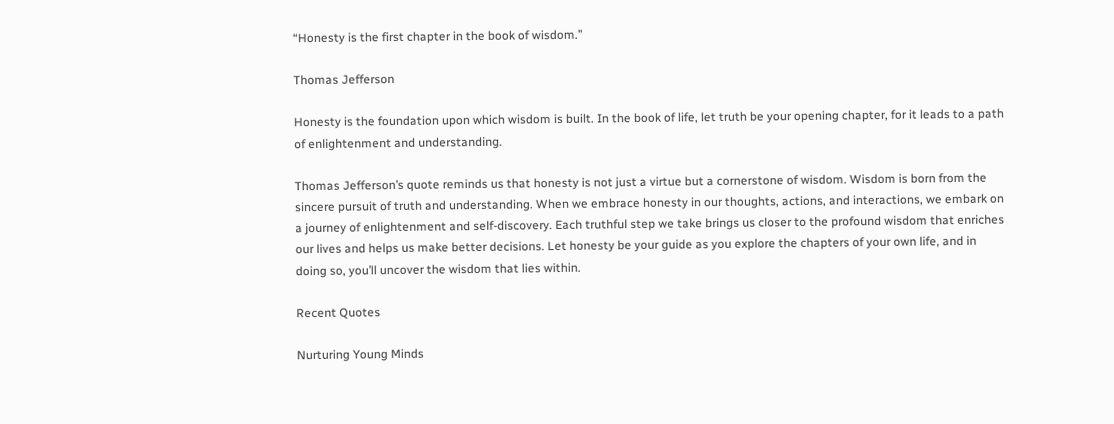“Honesty is the first chapter in the book of wisdom.”

Thomas Jefferson

Honesty is the foundation upon which wisdom is built. In the book of life, let truth be your opening chapter, for it leads to a path of enlightenment and understanding.

Thomas Jefferson’s quote reminds us that honesty is not just a virtue but a cornerstone of wisdom. Wisdom is born from the sincere pursuit of truth and understanding. When we embrace honesty in our thoughts, actions, and interactions, we embark on a journey of enlightenment and self-discovery. Each truthful step we take brings us closer to the profound wisdom that enriches our lives and helps us make better decisions. Let honesty be your guide as you explore the chapters of your own life, and in doing so, you’ll uncover the wisdom that lies within.

Recent Quotes

Nurturing Young Minds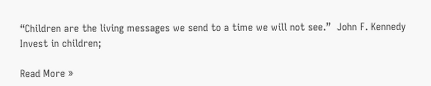“Children are the living messages we send to a time we will not see.”  John F. Kennedy Invest in children;

Read More »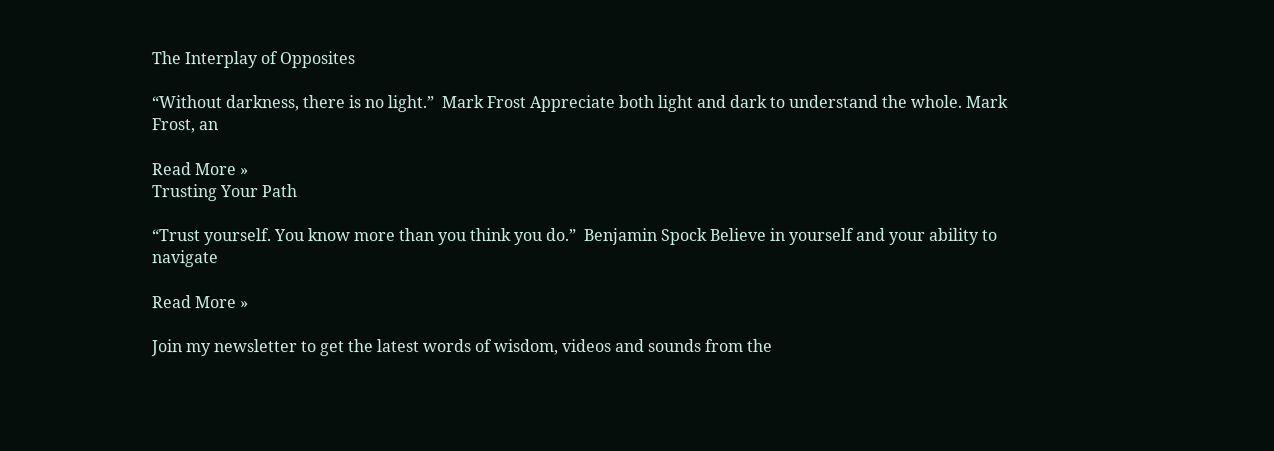The Interplay of Opposites

“Without darkness, there is no light.”  Mark Frost Appreciate both light and dark to understand the whole. Mark Frost, an

Read More »
Trusting Your Path

“Trust yourself. You know more than you think you do.”  Benjamin Spock Believe in yourself and your ability to navigate

Read More »

Join my newsletter to get the latest words of wisdom, videos and sounds from the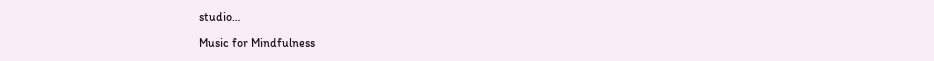studio…

Music for Mindfulness